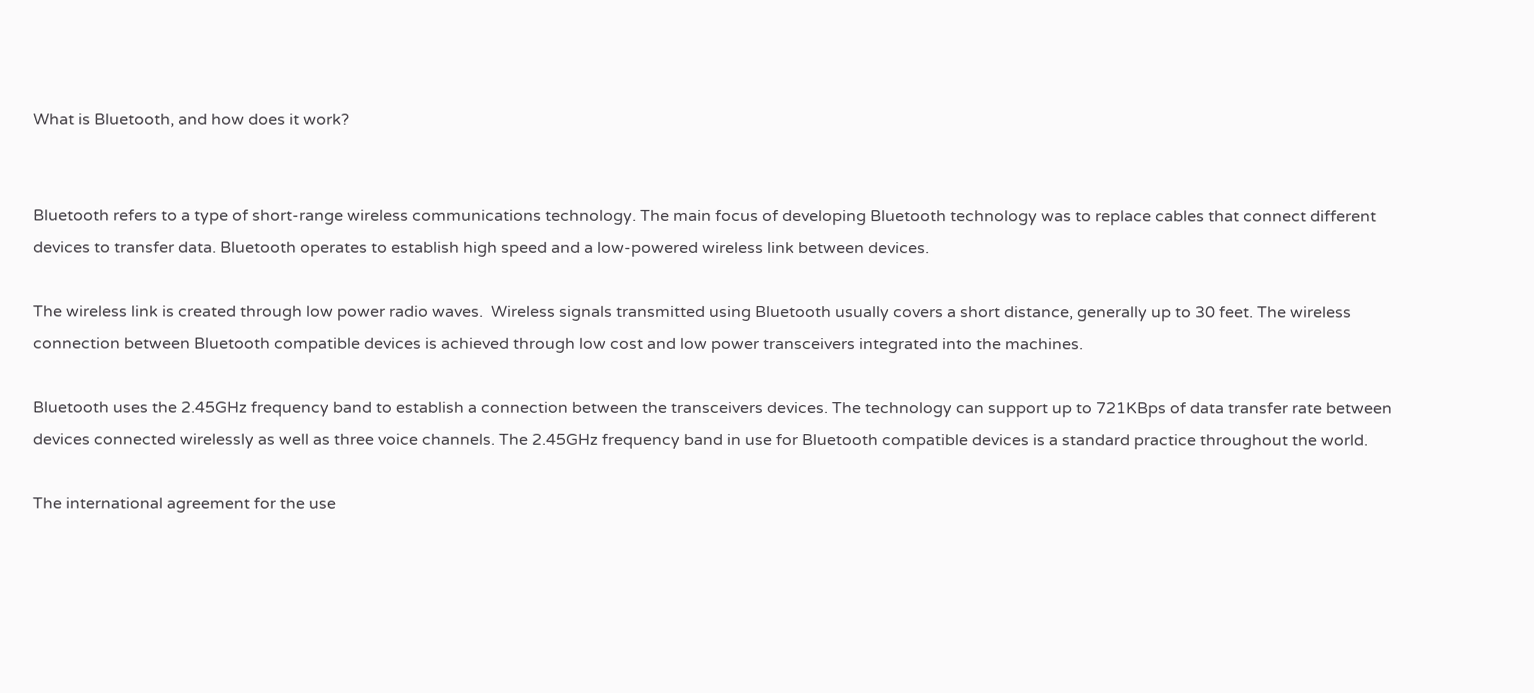What is Bluetooth, and how does it work?


Bluetooth refers to a type of short-range wireless communications technology. The main focus of developing Bluetooth technology was to replace cables that connect different devices to transfer data. Bluetooth operates to establish high speed and a low-powered wireless link between devices.

The wireless link is created through low power radio waves.  Wireless signals transmitted using Bluetooth usually covers a short distance, generally up to 30 feet. The wireless connection between Bluetooth compatible devices is achieved through low cost and low power transceivers integrated into the machines.

Bluetooth uses the 2.45GHz frequency band to establish a connection between the transceivers devices. The technology can support up to 721KBps of data transfer rate between devices connected wirelessly as well as three voice channels. The 2.45GHz frequency band in use for Bluetooth compatible devices is a standard practice throughout the world.

The international agreement for the use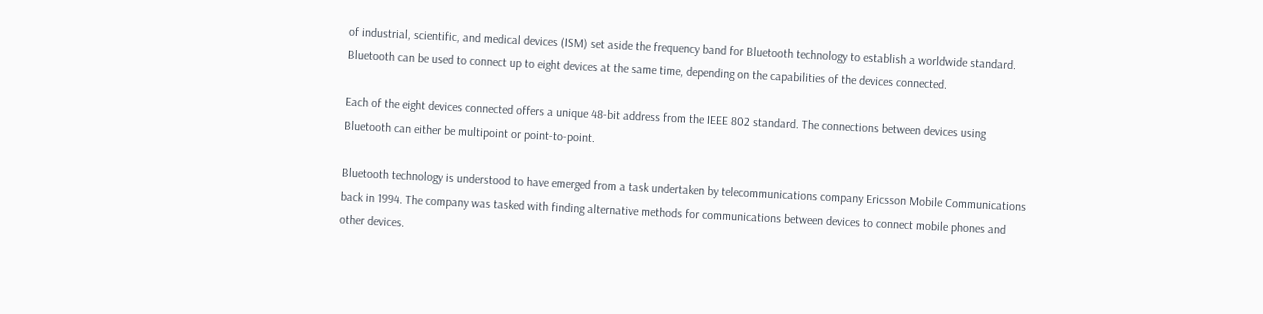of industrial, scientific, and medical devices (ISM) set aside the frequency band for Bluetooth technology to establish a worldwide standard. Bluetooth can be used to connect up to eight devices at the same time, depending on the capabilities of the devices connected.

Each of the eight devices connected offers a unique 48-bit address from the IEEE 802 standard. The connections between devices using Bluetooth can either be multipoint or point-to-point.

Bluetooth technology is understood to have emerged from a task undertaken by telecommunications company Ericsson Mobile Communications back in 1994. The company was tasked with finding alternative methods for communications between devices to connect mobile phones and other devices.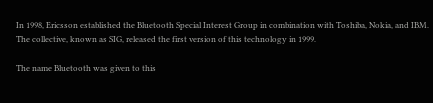In 1998, Ericsson established the Bluetooth Special Interest Group in combination with Toshiba, Nokia, and IBM. The collective, known as SIG, released the first version of this technology in 1999.

The name Bluetooth was given to this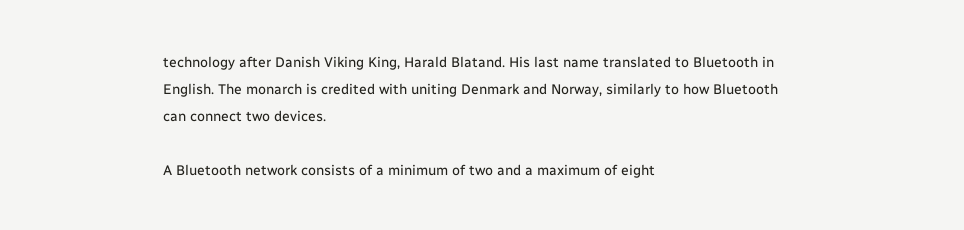technology after Danish Viking King, Harald Blatand. His last name translated to Bluetooth in English. The monarch is credited with uniting Denmark and Norway, similarly to how Bluetooth can connect two devices.

A Bluetooth network consists of a minimum of two and a maximum of eight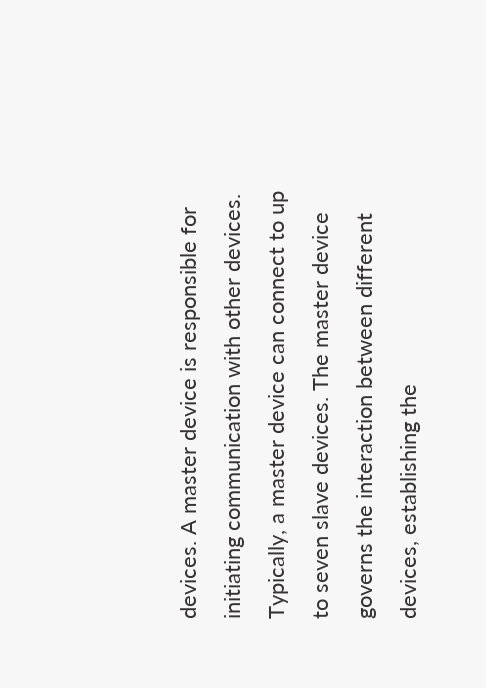devices. A master device is responsible for initiating communication with other devices. Typically, a master device can connect to up to seven slave devices. The master device governs the interaction between different devices, establishing the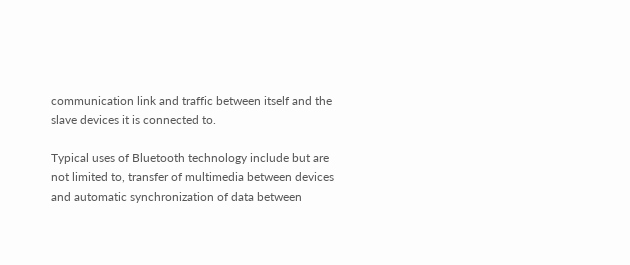communication link and traffic between itself and the slave devices it is connected to.

Typical uses of Bluetooth technology include but are not limited to, transfer of multimedia between devices and automatic synchronization of data between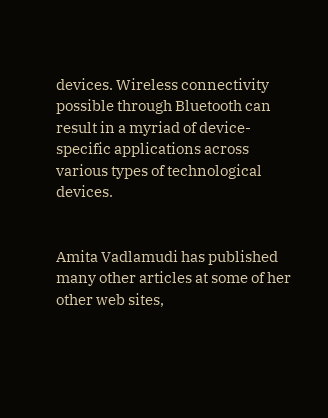devices. Wireless connectivity possible through Bluetooth can result in a myriad of device-specific applications across various types of technological devices.


Amita Vadlamudi has published many other articles at some of her other web sites,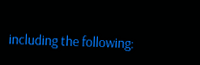including the following: